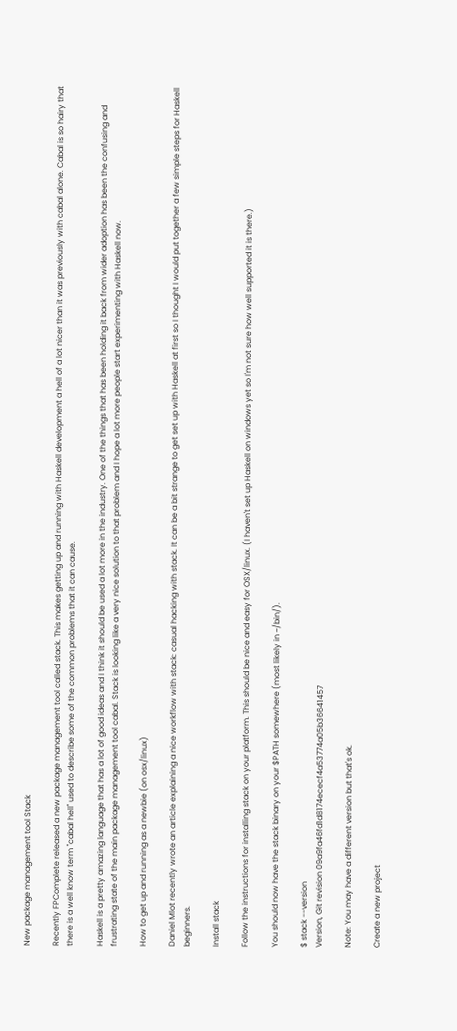New package management tool Stack

Recently FPComplete released a new package management tool called stack. This makes getting up and running with Haskell development a hell of a lot nicer than it was previously with cabal alone. Cabal is so hairy that there is a well know term "cabal hell" used to describe some of the common problems that it can cause.

Haskell is a pretty amazing language that has a lot of good ideas and I think it should be used a lot more in the industry. One of the things that has been holding it back from wider adoption has been the confusing and frustrating state of the main package management tool cabal. Stack is looking like a very nice solution to that problem and I hope a lot more people start experimenting with Haskell now.

How to get up and running as a newbie (on osx/linux)

Daniel Mlot recently wrote an article explaining a nice workflow with stack: casual hacking with stack. It can be a bit strange to get set up with Haskell at first so I thought I would put together a few simple steps for Haskell beginners.

Install stack

Follow the instructions for installing stack on your platform. This should be nice and easy for OSX/linux. (I haven't set up Haskell on windows yet so I'm not sure how well supported it is there.)

You should now have the stack binary on your $PATH somewhere (most likely in ~/bin/).

$ stack --version
Version, Git revision 09a9fa46fd1d8174ececf4a53774a05b36641457

Note: You may have a different version but that's ok.

Create a new project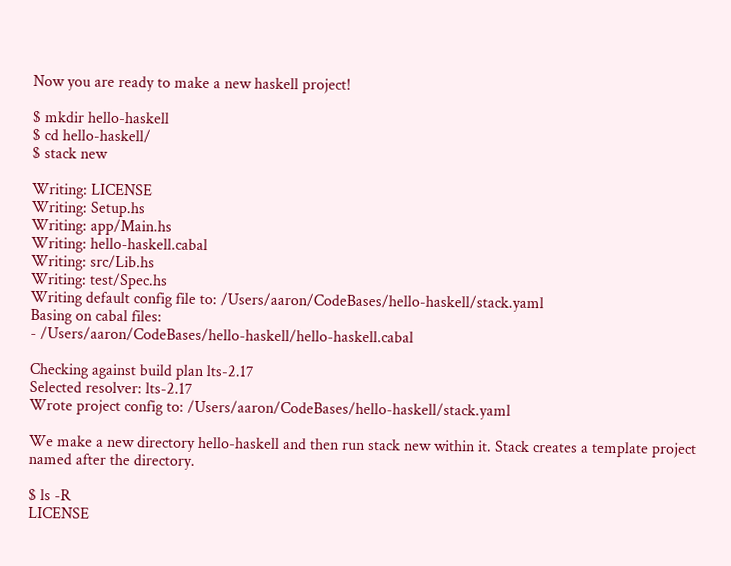Now you are ready to make a new haskell project!

$ mkdir hello-haskell
$ cd hello-haskell/
$ stack new

Writing: LICENSE
Writing: Setup.hs
Writing: app/Main.hs
Writing: hello-haskell.cabal
Writing: src/Lib.hs
Writing: test/Spec.hs
Writing default config file to: /Users/aaron/CodeBases/hello-haskell/stack.yaml
Basing on cabal files:
- /Users/aaron/CodeBases/hello-haskell/hello-haskell.cabal

Checking against build plan lts-2.17
Selected resolver: lts-2.17
Wrote project config to: /Users/aaron/CodeBases/hello-haskell/stack.yaml

We make a new directory hello-haskell and then run stack new within it. Stack creates a template project named after the directory.

$ ls -R
LICENSE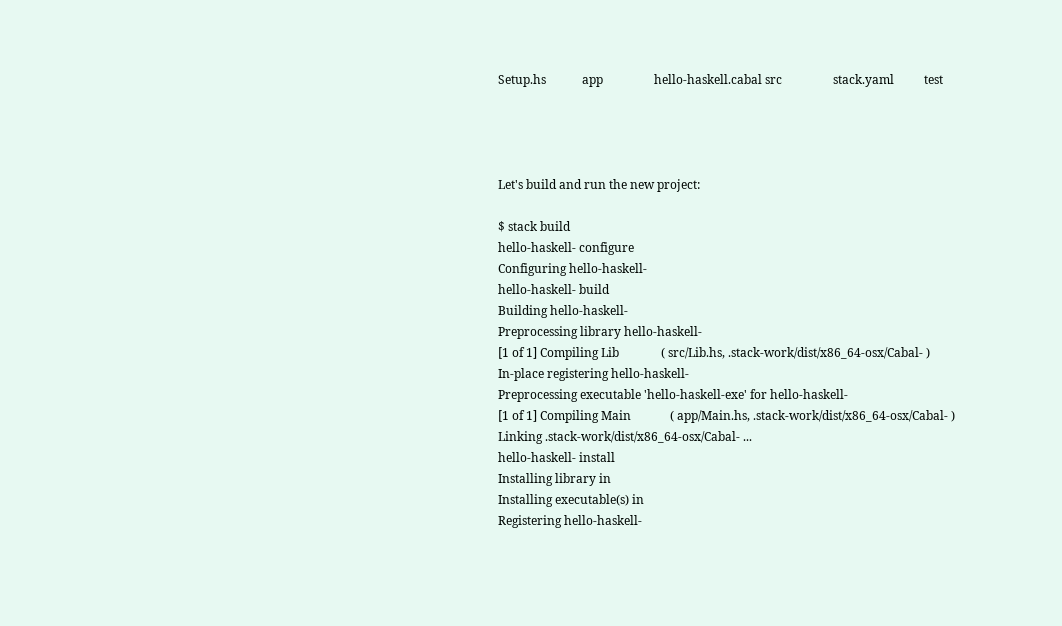Setup.hs            app                 hello-haskell.cabal src                 stack.yaml          test




Let's build and run the new project:

$ stack build
hello-haskell- configure
Configuring hello-haskell-
hello-haskell- build
Building hello-haskell-
Preprocessing library hello-haskell-
[1 of 1] Compiling Lib              ( src/Lib.hs, .stack-work/dist/x86_64-osx/Cabal- )
In-place registering hello-haskell-
Preprocessing executable 'hello-haskell-exe' for hello-haskell-
[1 of 1] Compiling Main             ( app/Main.hs, .stack-work/dist/x86_64-osx/Cabal- )
Linking .stack-work/dist/x86_64-osx/Cabal- ...
hello-haskell- install
Installing library in
Installing executable(s) in
Registering hello-haskell-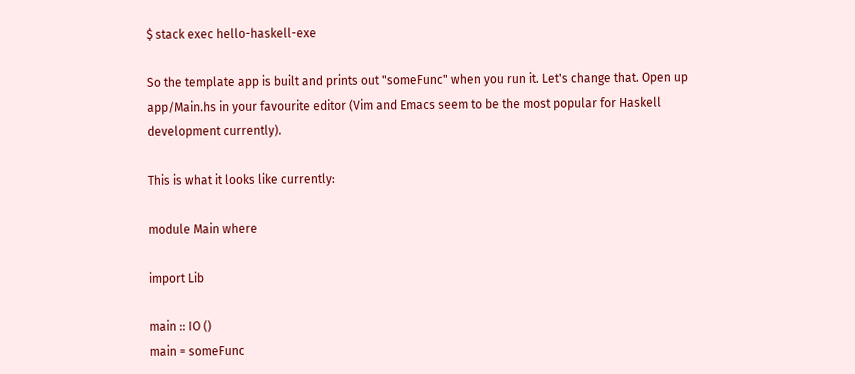$ stack exec hello-haskell-exe

So the template app is built and prints out "someFunc" when you run it. Let's change that. Open up app/Main.hs in your favourite editor (Vim and Emacs seem to be the most popular for Haskell development currently).

This is what it looks like currently:

module Main where

import Lib

main :: IO ()
main = someFunc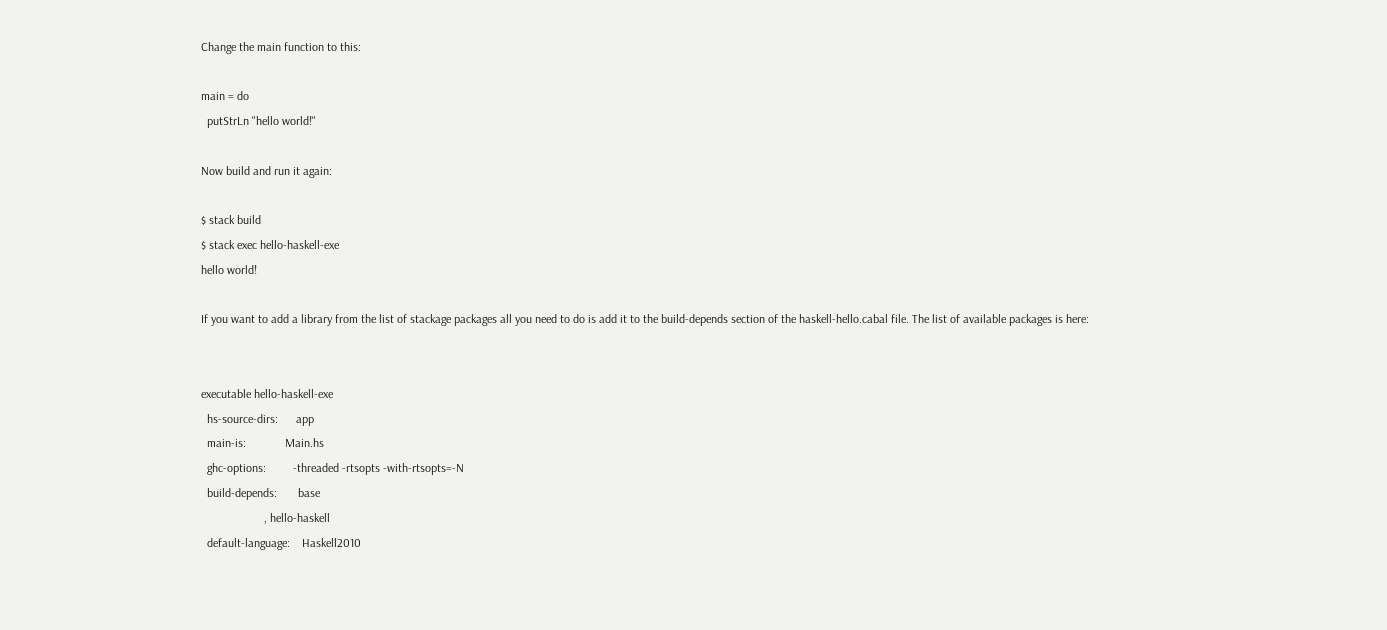Change the main function to this:

main = do
  putStrLn "hello world!"

Now build and run it again:

$ stack build
$ stack exec hello-haskell-exe
hello world!

If you want to add a library from the list of stackage packages all you need to do is add it to the build-depends section of the haskell-hello.cabal file. The list of available packages is here:


executable hello-haskell-exe
  hs-source-dirs:      app
  main-is:             Main.hs
  ghc-options:         -threaded -rtsopts -with-rtsopts=-N
  build-depends:       base
                     , hello-haskell
  default-language:    Haskell2010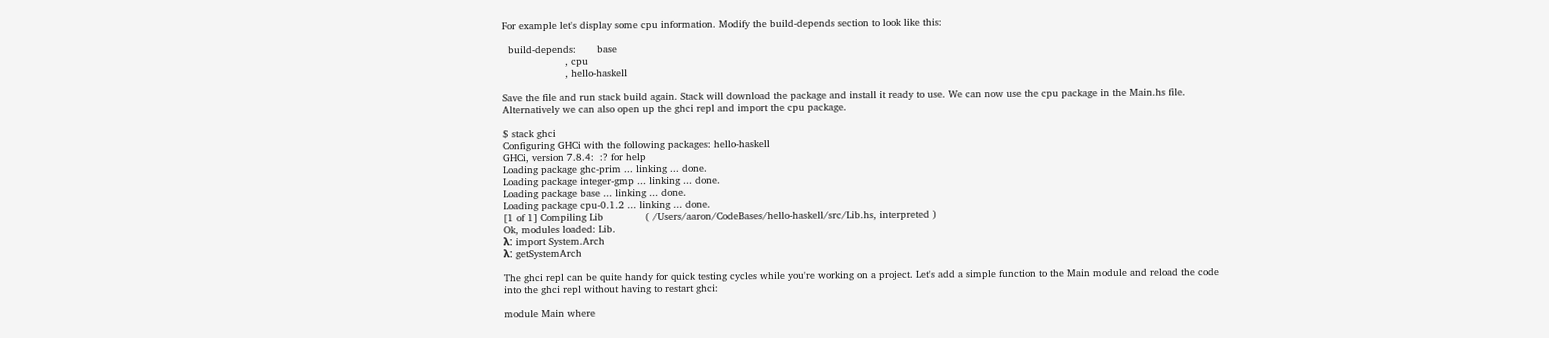For example let's display some cpu information. Modify the build-depends section to look like this:

  build-depends:       base
                     , cpu
                     , hello-haskell

Save the file and run stack build again. Stack will download the package and install it ready to use. We can now use the cpu package in the Main.hs file. Alternatively we can also open up the ghci repl and import the cpu package.

$ stack ghci
Configuring GHCi with the following packages: hello-haskell
GHCi, version 7.8.4:  :? for help
Loading package ghc-prim ... linking ... done.
Loading package integer-gmp ... linking ... done.
Loading package base ... linking ... done.
Loading package cpu-0.1.2 ... linking ... done.
[1 of 1] Compiling Lib              ( /Users/aaron/CodeBases/hello-haskell/src/Lib.hs, interpreted )
Ok, modules loaded: Lib.
λ: import System.Arch
λ: getSystemArch

The ghci repl can be quite handy for quick testing cycles while you're working on a project. Let's add a simple function to the Main module and reload the code into the ghci repl without having to restart ghci:

module Main where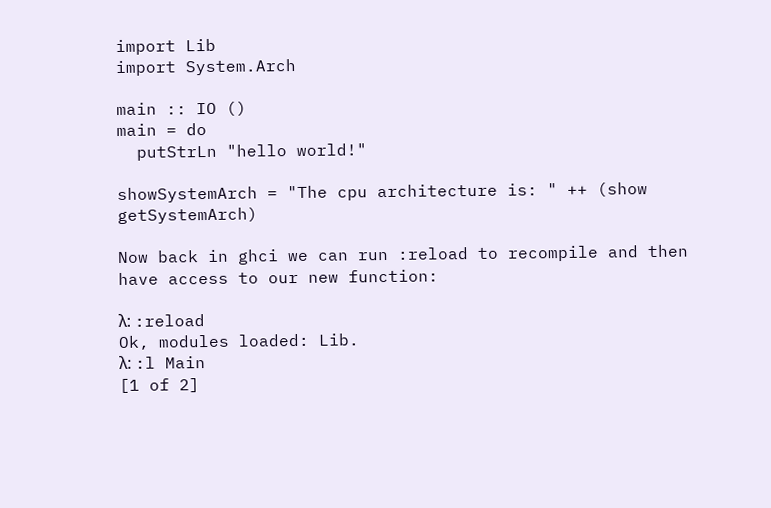import Lib
import System.Arch

main :: IO ()
main = do
  putStrLn "hello world!"

showSystemArch = "The cpu architecture is: " ++ (show getSystemArch)

Now back in ghci we can run :reload to recompile and then have access to our new function:

λ: :reload
Ok, modules loaded: Lib.
λ: :l Main
[1 of 2]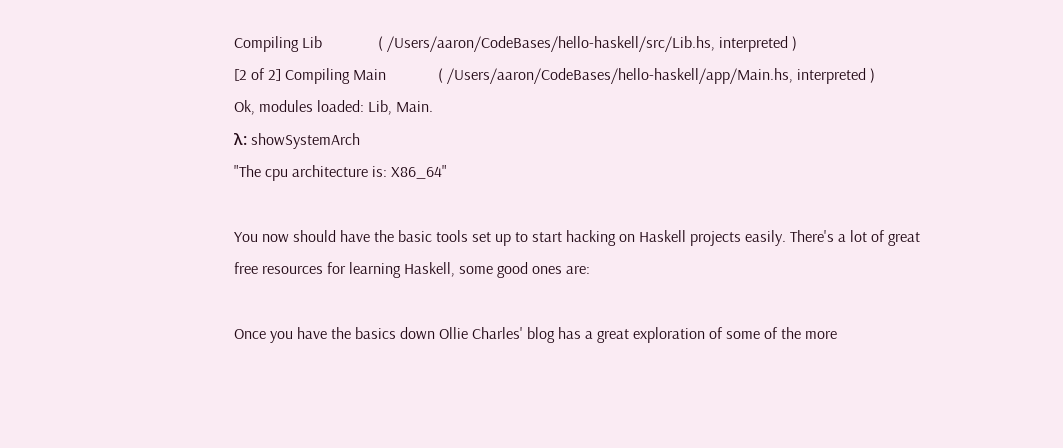Compiling Lib              ( /Users/aaron/CodeBases/hello-haskell/src/Lib.hs, interpreted )
[2 of 2] Compiling Main             ( /Users/aaron/CodeBases/hello-haskell/app/Main.hs, interpreted )
Ok, modules loaded: Lib, Main.
λ: showSystemArch
"The cpu architecture is: X86_64"

You now should have the basic tools set up to start hacking on Haskell projects easily. There's a lot of great free resources for learning Haskell, some good ones are:

Once you have the basics down Ollie Charles' blog has a great exploration of some of the more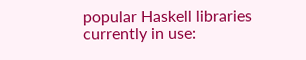popular Haskell libraries currently in use: